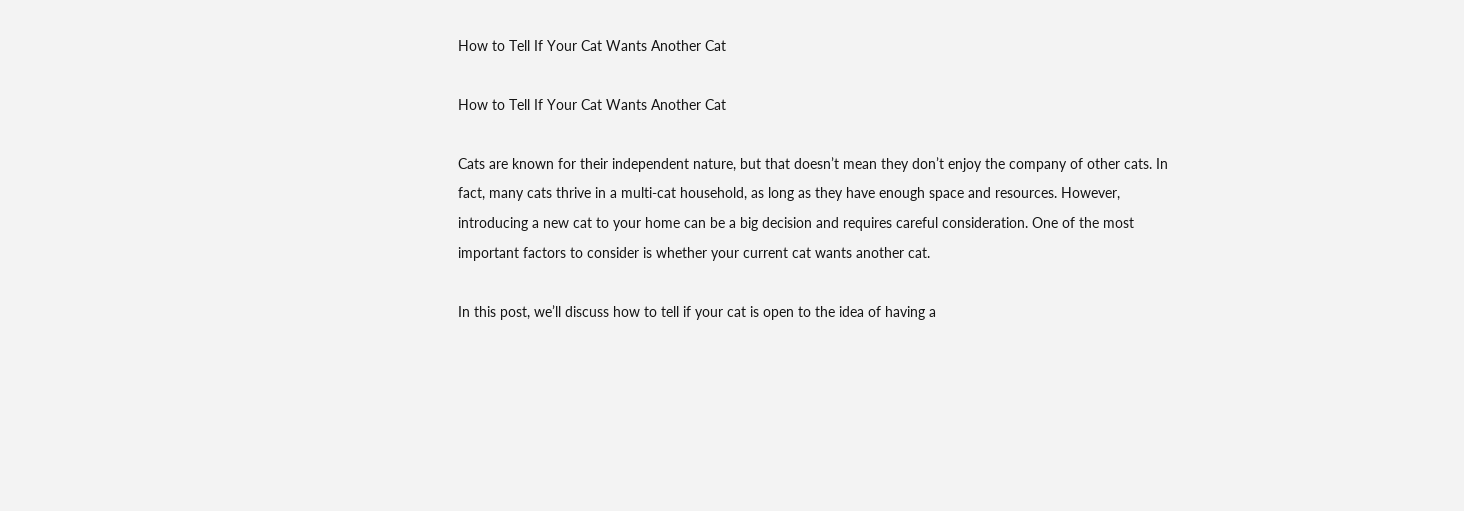How to Tell If Your Cat Wants Another Cat

How to Tell If Your Cat Wants Another Cat

Cats are known for their independent nature, but that doesn’t mean they don’t enjoy the company of other cats. In fact, many cats thrive in a multi-cat household, as long as they have enough space and resources. However, introducing a new cat to your home can be a big decision and requires careful consideration. One of the most important factors to consider is whether your current cat wants another cat.

In this post, we’ll discuss how to tell if your cat is open to the idea of having a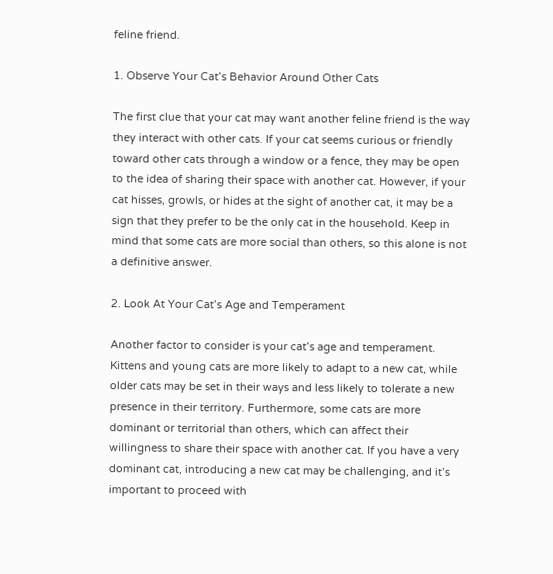feline friend.

1. Observe Your Cat’s Behavior Around Other Cats

The first clue that your cat may want another feline friend is the way they interact with other cats. If your cat seems curious or friendly toward other cats through a window or a fence, they may be open to the idea of sharing their space with another cat. However, if your cat hisses, growls, or hides at the sight of another cat, it may be a sign that they prefer to be the only cat in the household. Keep in mind that some cats are more social than others, so this alone is not a definitive answer.

2. Look At Your Cat’s Age and Temperament

Another factor to consider is your cat’s age and temperament. Kittens and young cats are more likely to adapt to a new cat, while older cats may be set in their ways and less likely to tolerate a new presence in their territory. Furthermore, some cats are more dominant or territorial than others, which can affect their willingness to share their space with another cat. If you have a very dominant cat, introducing a new cat may be challenging, and it’s important to proceed with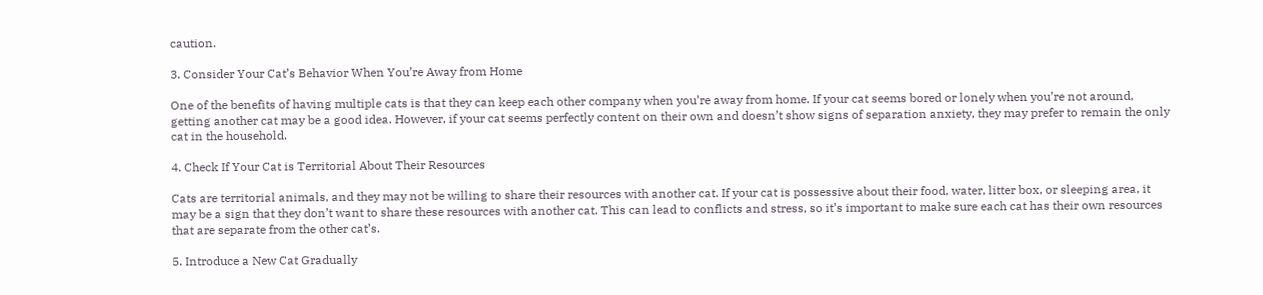caution.

3. Consider Your Cat’s Behavior When You’re Away from Home

One of the benefits of having multiple cats is that they can keep each other company when you’re away from home. If your cat seems bored or lonely when you’re not around, getting another cat may be a good idea. However, if your cat seems perfectly content on their own and doesn’t show signs of separation anxiety, they may prefer to remain the only cat in the household.

4. Check If Your Cat is Territorial About Their Resources

Cats are territorial animals, and they may not be willing to share their resources with another cat. If your cat is possessive about their food, water, litter box, or sleeping area, it may be a sign that they don’t want to share these resources with another cat. This can lead to conflicts and stress, so it’s important to make sure each cat has their own resources that are separate from the other cat’s.

5. Introduce a New Cat Gradually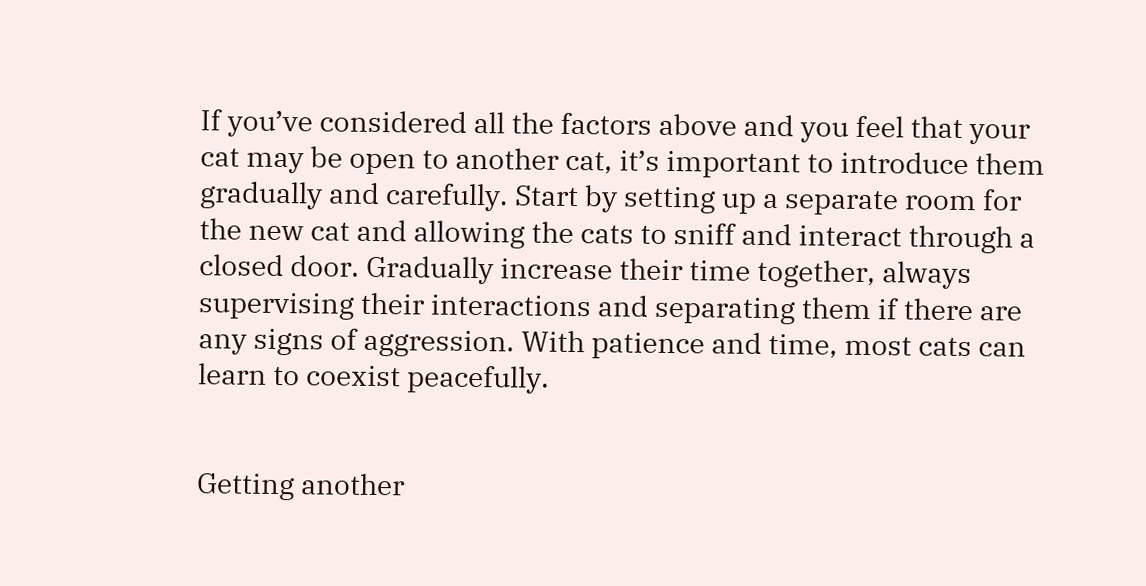If you’ve considered all the factors above and you feel that your cat may be open to another cat, it’s important to introduce them gradually and carefully. Start by setting up a separate room for the new cat and allowing the cats to sniff and interact through a closed door. Gradually increase their time together, always supervising their interactions and separating them if there are any signs of aggression. With patience and time, most cats can learn to coexist peacefully.


Getting another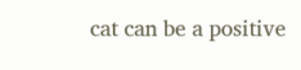cat can be a positive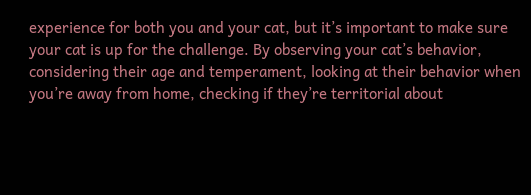experience for both you and your cat, but it’s important to make sure your cat is up for the challenge. By observing your cat’s behavior, considering their age and temperament, looking at their behavior when you’re away from home, checking if they’re territorial about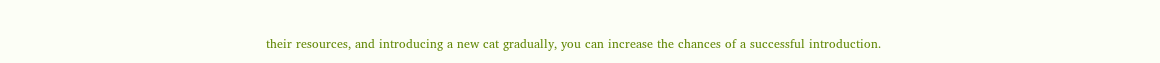their resources, and introducing a new cat gradually, you can increase the chances of a successful introduction.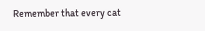Remember that every cat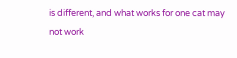is different, and what works for one cat may not work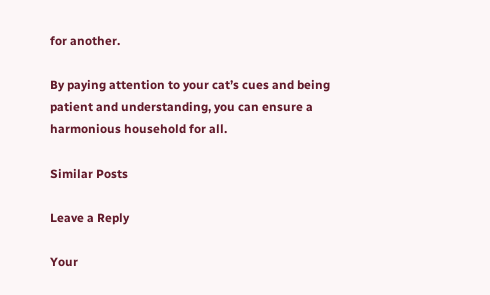for another.

By paying attention to your cat’s cues and being patient and understanding, you can ensure a harmonious household for all.

Similar Posts

Leave a Reply

Your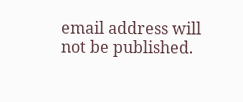email address will not be published.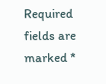Required fields are marked *